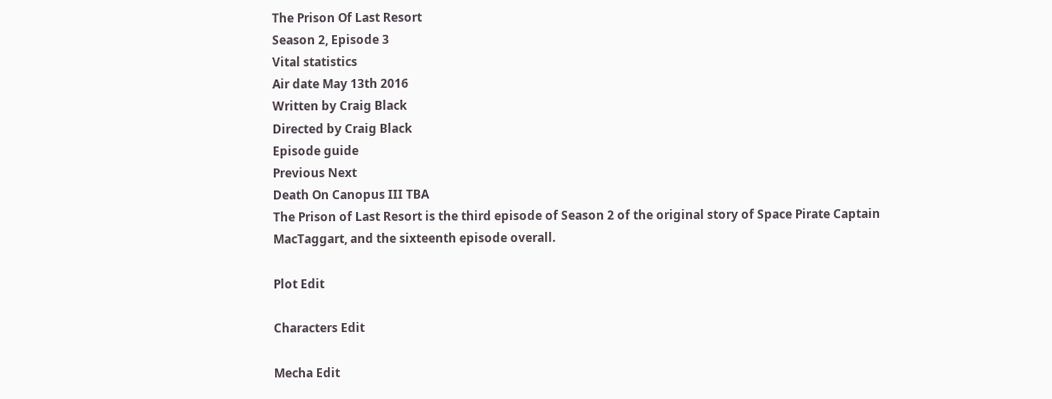The Prison Of Last Resort
Season 2, Episode 3
Vital statistics
Air date May 13th 2016
Written by Craig Black
Directed by Craig Black
Episode guide
Previous Next
Death On Canopus III TBA
The Prison of Last Resort is the third episode of Season 2 of the original story of Space Pirate Captain MacTaggart, and the sixteenth episode overall.

Plot Edit

Characters Edit

Mecha Edit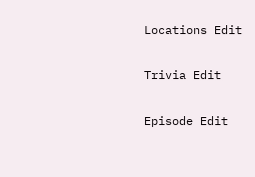Locations Edit

Trivia Edit

Episode Edit